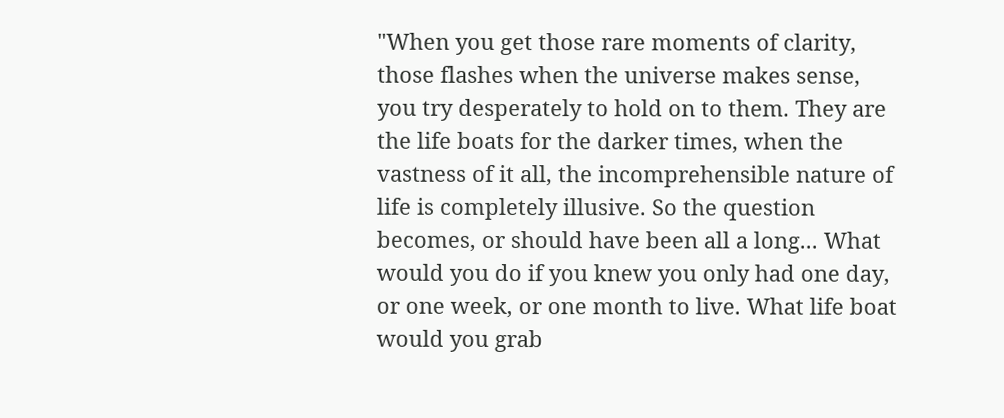"When you get those rare moments of clarity, those flashes when the universe makes sense, you try desperately to hold on to them. They are the life boats for the darker times, when the vastness of it all, the incomprehensible nature of life is completely illusive. So the question becomes, or should have been all a long... What would you do if you knew you only had one day, or one week, or one month to live. What life boat would you grab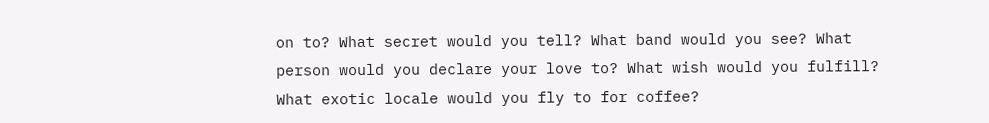on to? What secret would you tell? What band would you see? What person would you declare your love to? What wish would you fulfill? What exotic locale would you fly to for coffee?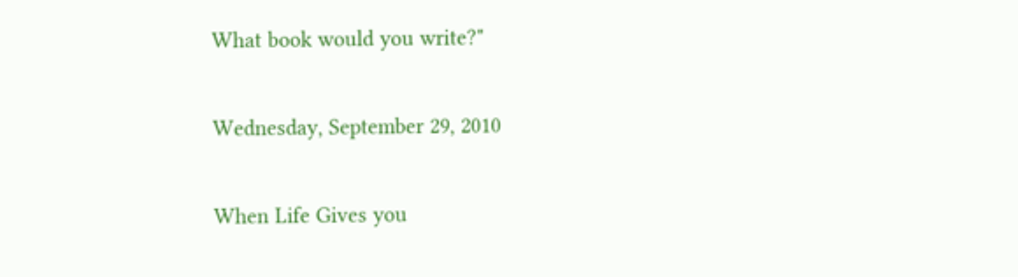What book would you write?"

Wednesday, September 29, 2010

When Life Gives you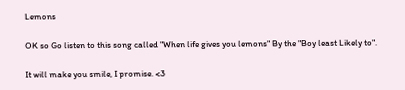Lemons

OK so Go listen to this song called "When life gives you lemons" By the "Boy least Likely to".

It will make you smile, I promise. <3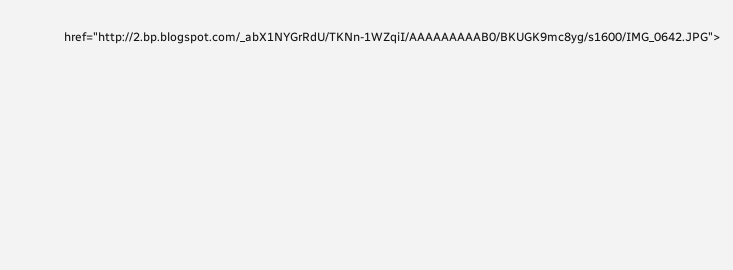href="http://2.bp.blogspot.com/_abX1NYGrRdU/TKNn-1WZqiI/AAAAAAAAAB0/BKUGK9mc8yg/s1600/IMG_0642.JPG">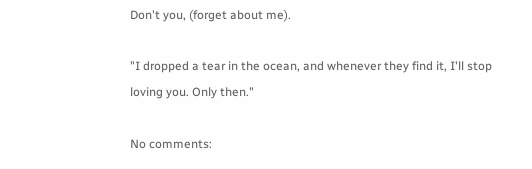Don't you, (forget about me).

"I dropped a tear in the ocean, and whenever they find it, I'll stop loving you. Only then."

No comments: